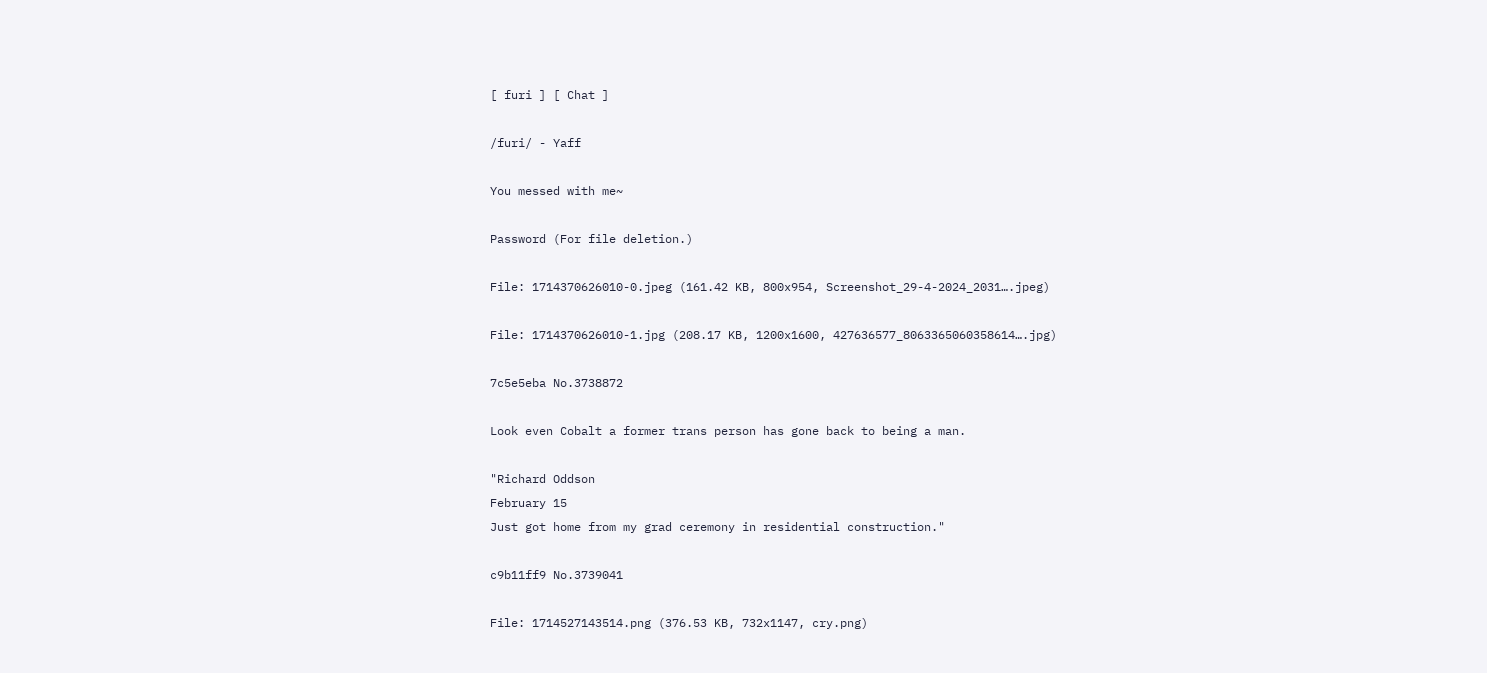[ furi ] [ Chat ]

/furi/ - Yaff

You messed with me~

Password (For file deletion.)

File: 1714370626010-0.jpeg (161.42 KB, 800x954, Screenshot_29-4-2024_2031….jpeg)

File: 1714370626010-1.jpg (208.17 KB, 1200x1600, 427636577_8063365060358614….jpg)

7c5e5eba No.3738872

Look even Cobalt a former trans person has gone back to being a man.

"Richard Oddson
February 15
Just got home from my grad ceremony in residential construction."

c9b11ff9 No.3739041

File: 1714527143514.png (376.53 KB, 732x1147, cry.png)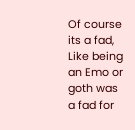Of course its a fad, Like being an Emo or goth was a fad for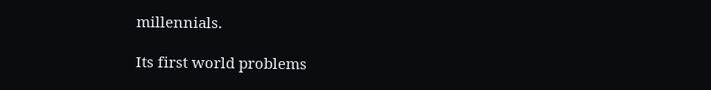millennials.

Its first world problems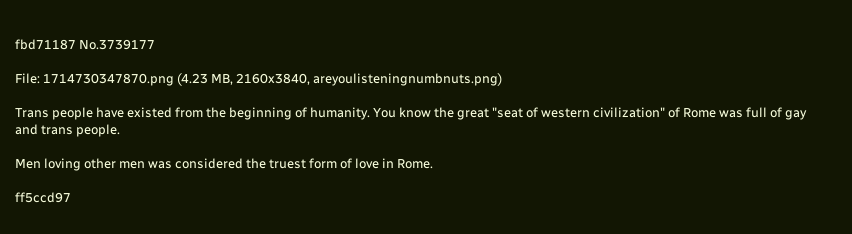fbd71187 No.3739177

File: 1714730347870.png (4.23 MB, 2160x3840, areyoulisteningnumbnuts.png)

Trans people have existed from the beginning of humanity. You know the great "seat of western civilization" of Rome was full of gay and trans people.

Men loving other men was considered the truest form of love in Rome.

ff5ccd97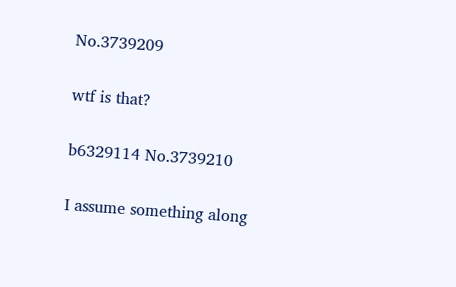No.3739209

wtf is that?

b6329114 No.3739210

I assume something along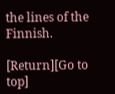the lines of the Finnish.

[Return][Go to top]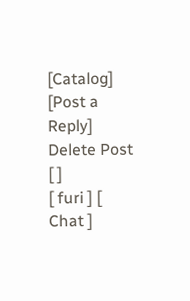[Catalog] [Post a Reply]
Delete Post [ ]
[ furi ] [ Chat ]